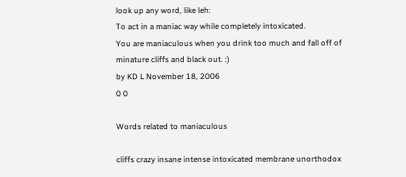look up any word, like leh:
To act in a maniac way while completely intoxicated.
You are maniaculous when you drink too much and fall off of minature cliffs and black out. :)
by KD L November 18, 2006
0 0

Words related to maniaculous

cliffs crazy insane intense intoxicated membrane unorthodox